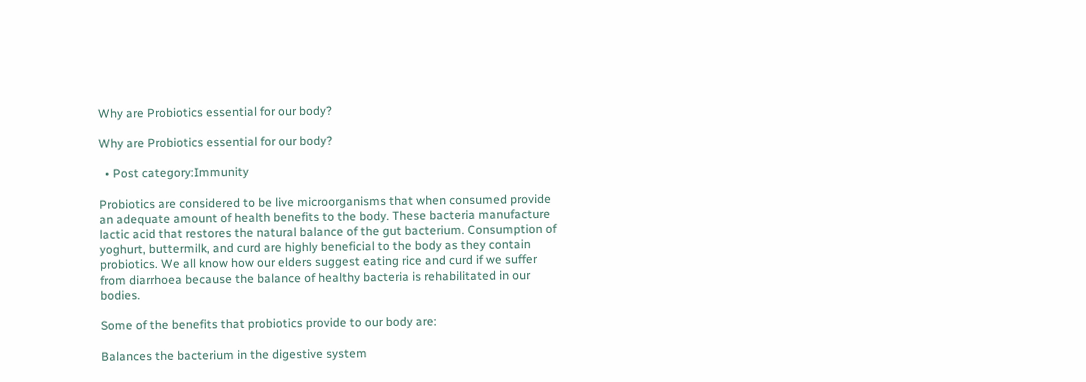Why are Probiotics essential for our body?

Why are Probiotics essential for our body?

  • Post category:Immunity

Probiotics are considered to be live microorganisms that when consumed provide an adequate amount of health benefits to the body. These bacteria manufacture lactic acid that restores the natural balance of the gut bacterium. Consumption of yoghurt, buttermilk, and curd are highly beneficial to the body as they contain probiotics. We all know how our elders suggest eating rice and curd if we suffer from diarrhoea because the balance of healthy bacteria is rehabilitated in our bodies.

Some of the benefits that probiotics provide to our body are:

Balances the bacterium in the digestive system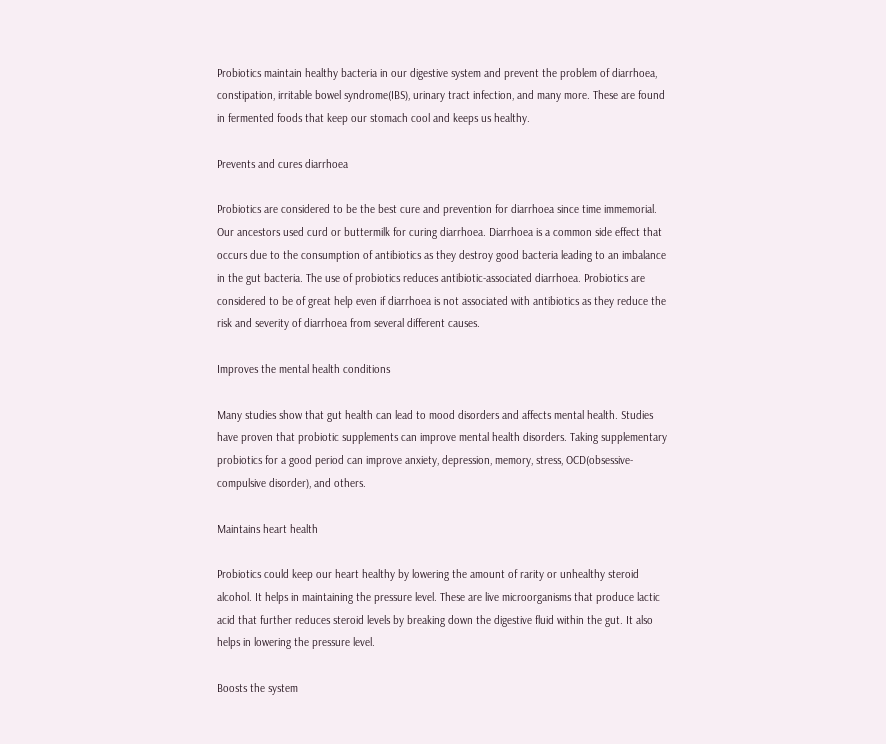Probiotics maintain healthy bacteria in our digestive system and prevent the problem of diarrhoea, constipation, irritable bowel syndrome(IBS), urinary tract infection, and many more. These are found in fermented foods that keep our stomach cool and keeps us healthy.

Prevents and cures diarrhoea

Probiotics are considered to be the best cure and prevention for diarrhoea since time immemorial. Our ancestors used curd or buttermilk for curing diarrhoea. Diarrhoea is a common side effect that occurs due to the consumption of antibiotics as they destroy good bacteria leading to an imbalance in the gut bacteria. The use of probiotics reduces antibiotic-associated diarrhoea. Probiotics are considered to be of great help even if diarrhoea is not associated with antibiotics as they reduce the risk and severity of diarrhoea from several different causes.

Improves the mental health conditions

Many studies show that gut health can lead to mood disorders and affects mental health. Studies have proven that probiotic supplements can improve mental health disorders. Taking supplementary probiotics for a good period can improve anxiety, depression, memory, stress, OCD(obsessive-compulsive disorder), and others.

Maintains heart health

Probiotics could keep our heart healthy by lowering the amount of rarity or unhealthy steroid alcohol. It helps in maintaining the pressure level. These are live microorganisms that produce lactic acid that further reduces steroid levels by breaking down the digestive fluid within the gut. It also helps in lowering the pressure level.

Boosts the system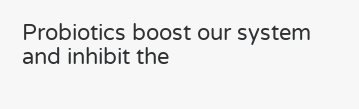Probiotics boost our system and inhibit the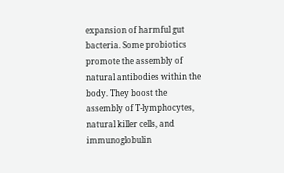expansion of harmful gut bacteria. Some probiotics promote the assembly of natural antibodies within the body. They boost the assembly of T-lymphocytes, natural killer cells, and immunoglobulin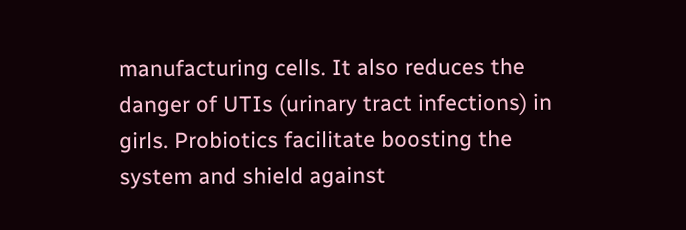manufacturing cells. It also reduces the danger of UTIs (urinary tract infections) in girls. Probiotics facilitate boosting the system and shield against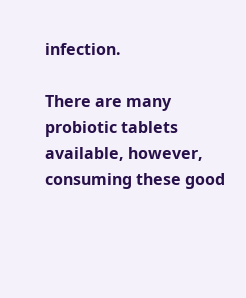infection.

There are many probiotic tablets available, however, consuming these good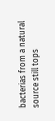bacterias from a natural source still tops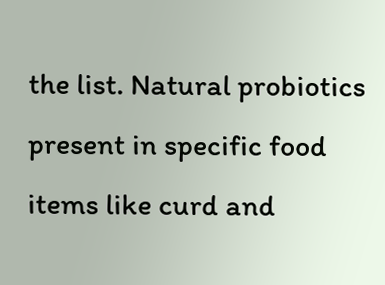the list. Natural probiotics present in specific food items like curd and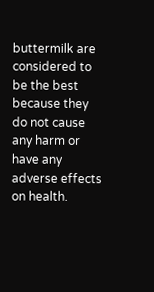buttermilk are considered to be the best because they do not cause any harm or have any adverse effects on health.